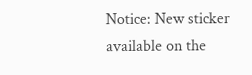Notice: New sticker available on the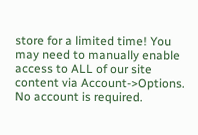store for a limited time! You may need to manually enable access to ALL of our site content via Account->Options. No account is required.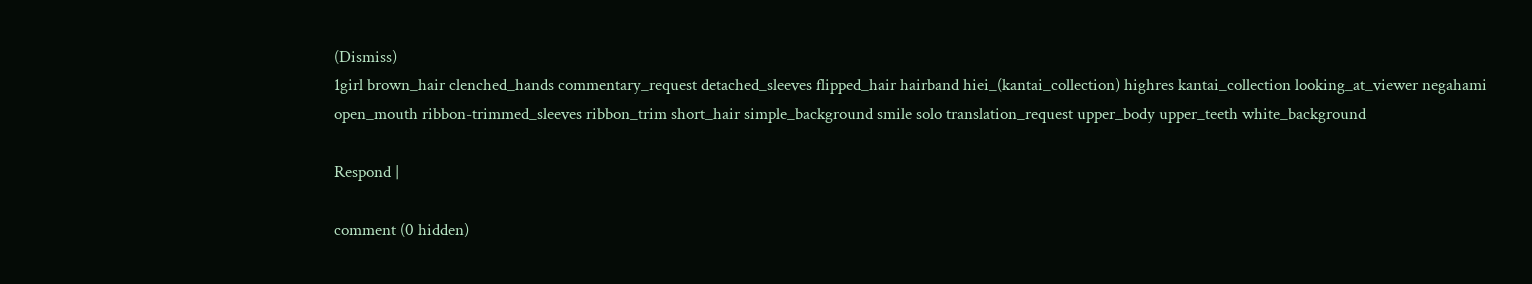(Dismiss)
1girl brown_hair clenched_hands commentary_request detached_sleeves flipped_hair hairband hiei_(kantai_collection) highres kantai_collection looking_at_viewer negahami open_mouth ribbon-trimmed_sleeves ribbon_trim short_hair simple_background smile solo translation_request upper_body upper_teeth white_background

Respond |

comment (0 hidden)